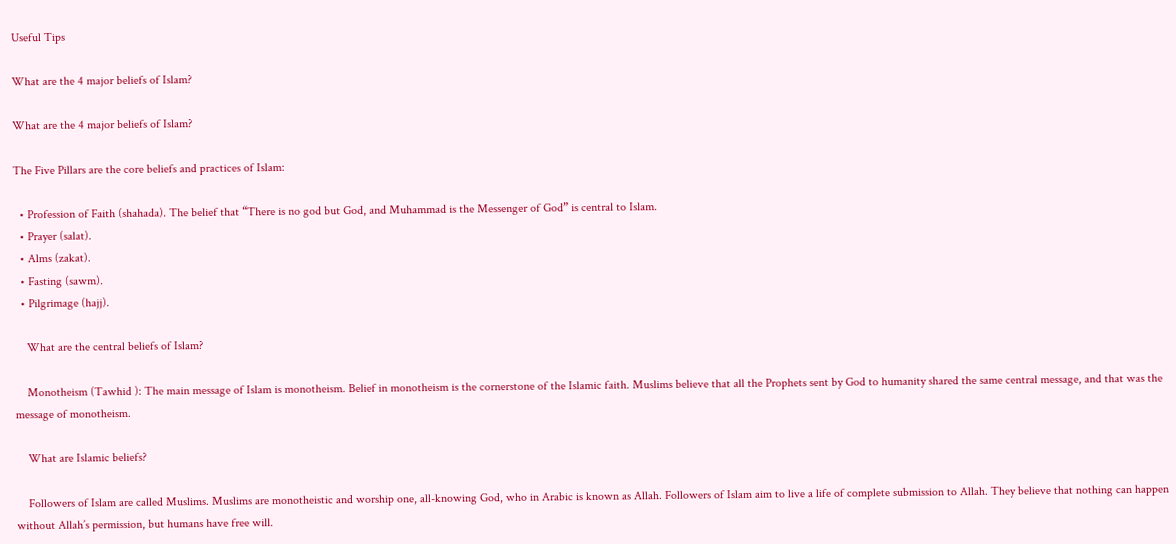Useful Tips

What are the 4 major beliefs of Islam?

What are the 4 major beliefs of Islam?

The Five Pillars are the core beliefs and practices of Islam:

  • Profession of Faith (shahada). The belief that “There is no god but God, and Muhammad is the Messenger of God” is central to Islam.
  • Prayer (salat).
  • Alms (zakat).
  • Fasting (sawm).
  • Pilgrimage (hajj).

    What are the central beliefs of Islam?

    Monotheism (Tawhid ): The main message of Islam is monotheism. Belief in monotheism is the cornerstone of the Islamic faith. Muslims believe that all the Prophets sent by God to humanity shared the same central message, and that was the message of monotheism.

    What are Islamic beliefs?

    Followers of Islam are called Muslims. Muslims are monotheistic and worship one, all-knowing God, who in Arabic is known as Allah. Followers of Islam aim to live a life of complete submission to Allah. They believe that nothing can happen without Allah’s permission, but humans have free will.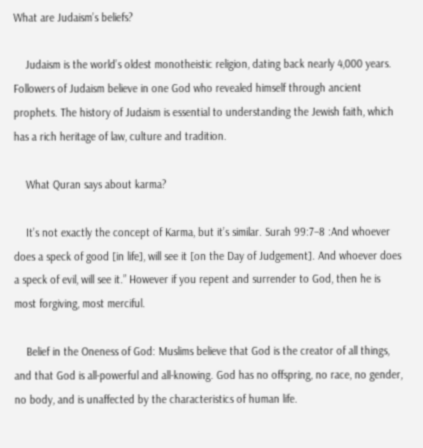What are Judaism’s beliefs?

    Judaism is the world’s oldest monotheistic religion, dating back nearly 4,000 years. Followers of Judaism believe in one God who revealed himself through ancient prophets. The history of Judaism is essential to understanding the Jewish faith, which has a rich heritage of law, culture and tradition.

    What Quran says about karma?

    It’s not exactly the concept of Karma, but it’s similar. Surah 99:7–8 :And whoever does a speck of good [in life], will see it [on the Day of Judgement]. And whoever does a speck of evil, will see it.” However if you repent and surrender to God, then he is most forgiving, most merciful.

    Belief in the Oneness of God: Muslims believe that God is the creator of all things, and that God is all-powerful and all-knowing. God has no offspring, no race, no gender, no body, and is unaffected by the characteristics of human life.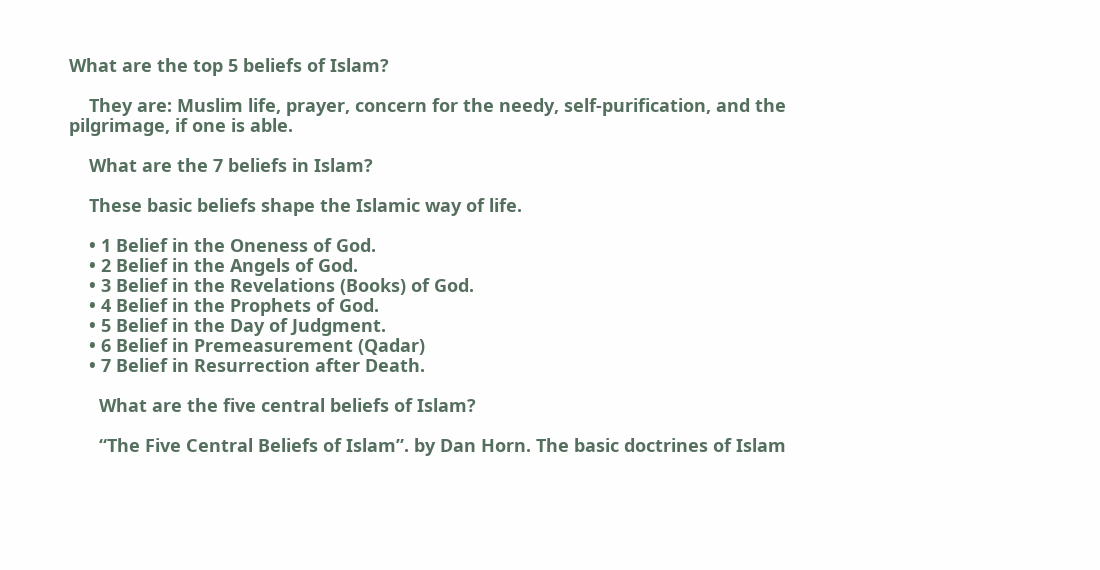What are the top 5 beliefs of Islam?

    They are: Muslim life, prayer, concern for the needy, self-purification, and the pilgrimage, if one is able.

    What are the 7 beliefs in Islam?

    These basic beliefs shape the Islamic way of life.

    • 1 Belief in the Oneness of God.
    • 2 Belief in the Angels of God.
    • 3 Belief in the Revelations (Books) of God.
    • 4 Belief in the Prophets of God.
    • 5 Belief in the Day of Judgment.
    • 6 Belief in Premeasurement (Qadar)
    • 7 Belief in Resurrection after Death.

      What are the five central beliefs of Islam?

      “The Five Central Beliefs of Islam”. by Dan Horn. The basic doctrines of Islam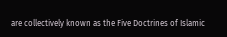are collectively known as the Five Doctrines of Islamic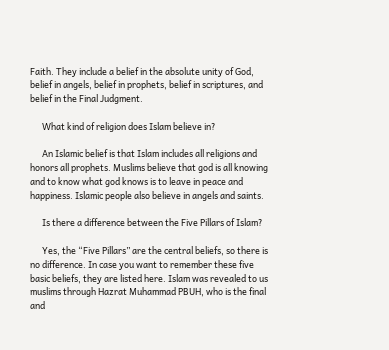Faith. They include a belief in the absolute unity of God, belief in angels, belief in prophets, belief in scriptures, and belief in the Final Judgment.

      What kind of religion does Islam believe in?

      An Islamic belief is that Islam includes all religions and honors all prophets. Muslims believe that god is all knowing and to know what god knows is to leave in peace and happiness. Islamic people also believe in angels and saints.

      Is there a difference between the Five Pillars of Islam?

      Yes, the “Five Pillars” are the central beliefs, so there is no difference. In case you want to remember these five basic beliefs, they are listed here. Islam was revealed to us muslims through Hazrat Muhammad PBUH, who is the final and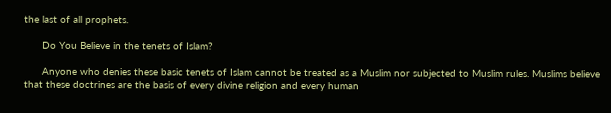the last of all prophets.

      Do You Believe in the tenets of Islam?

      Anyone who denies these basic tenets of Islam cannot be treated as a Muslim nor subjected to Muslim rules. Muslims believe that these doctrines are the basis of every divine religion and every human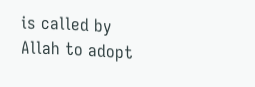is called by Allah to adopt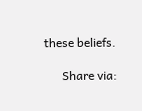these beliefs.

      Share via: